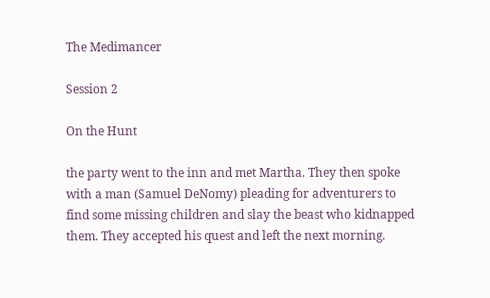The Medimancer

Session 2

On the Hunt

the party went to the inn and met Martha. They then spoke with a man (Samuel DeNomy) pleading for adventurers to find some missing children and slay the beast who kidnapped them. They accepted his quest and left the next morning.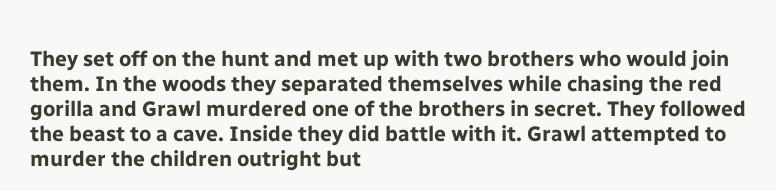They set off on the hunt and met up with two brothers who would join them. In the woods they separated themselves while chasing the red gorilla and Grawl murdered one of the brothers in secret. They followed the beast to a cave. Inside they did battle with it. Grawl attempted to murder the children outright but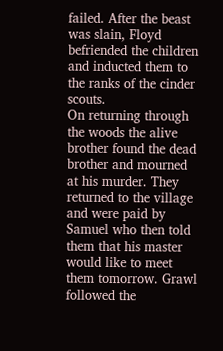failed. After the beast was slain, Floyd befriended the children and inducted them to the ranks of the cinder scouts.
On returning through the woods the alive brother found the dead brother and mourned at his murder. They returned to the village and were paid by Samuel who then told them that his master would like to meet them tomorrow. Grawl followed the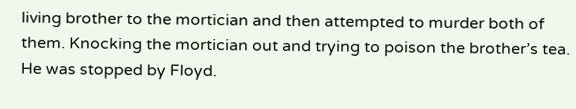living brother to the mortician and then attempted to murder both of them. Knocking the mortician out and trying to poison the brother’s tea. He was stopped by Floyd.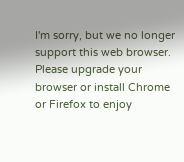I'm sorry, but we no longer support this web browser. Please upgrade your browser or install Chrome or Firefox to enjoy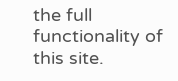the full functionality of this site.